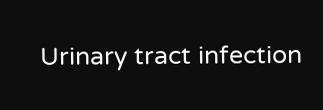Urinary tract infection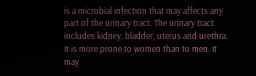is a microbial infection that may affects any part of the urinary tract. The urinary tract includes kidney, bladder, uterus and urethra. It is more prone to women than to men. It may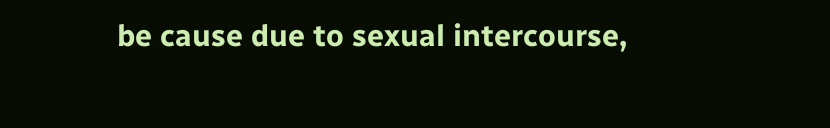be cause due to sexual intercourse,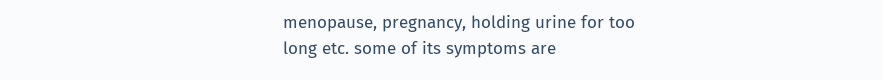menopause, pregnancy, holding urine for too long etc. some of its symptoms are